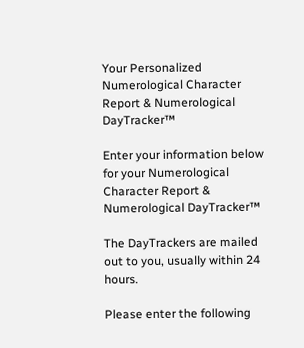Your Personalized Numerological Character Report & Numerological DayTracker™

Enter your information below for your Numerological Character Report & Numerological DayTracker™

The DayTrackers are mailed out to you, usually within 24 hours.

Please enter the following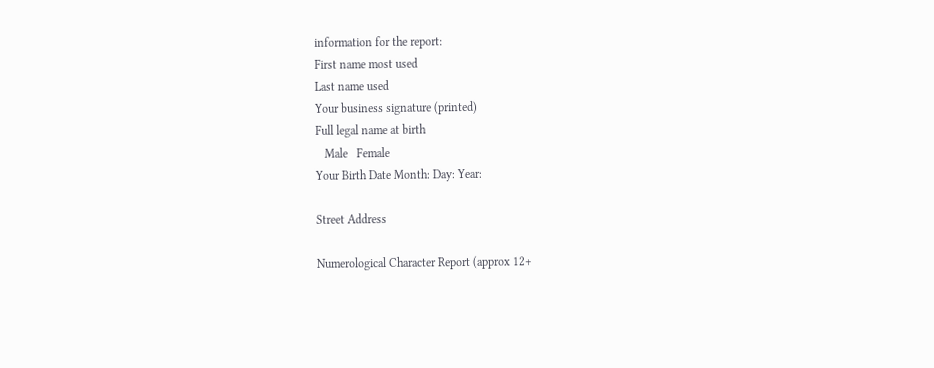information for the report:
First name most used
Last name used
Your business signature (printed)
Full legal name at birth
   Male   Female
Your Birth Date Month: Day: Year:

Street Address

Numerological Character Report (approx 12+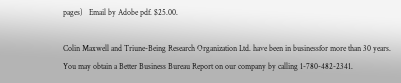pages)   Email by Adobe pdf. $25.00.

Colin Maxwell and Triune-Being Research Organization Ltd. have been in businessfor more than 30 years. You may obtain a Better Business Bureau Report on our company by calling 1-780-482-2341.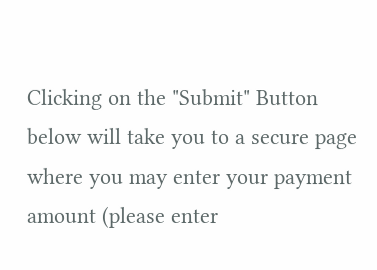Clicking on the "Submit" Button below will take you to a secure page where you may enter your payment amount (please enter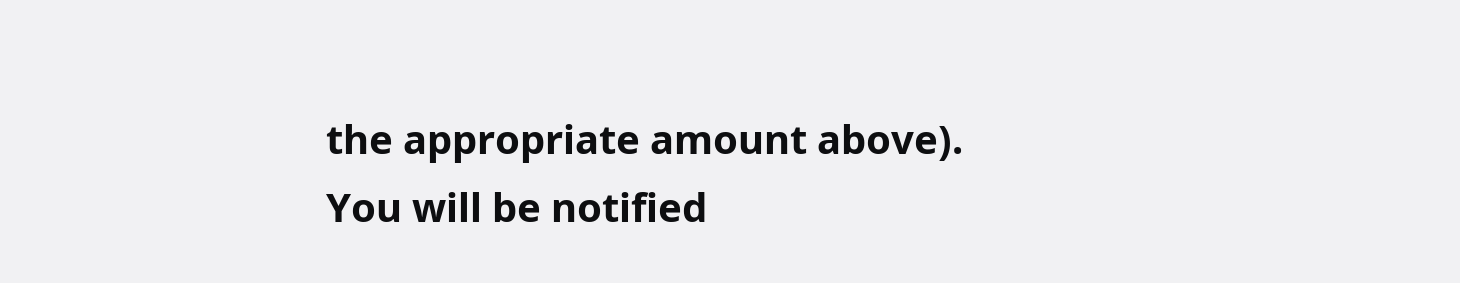the appropriate amount above). You will be notified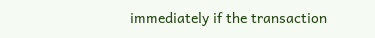immediately if the transaction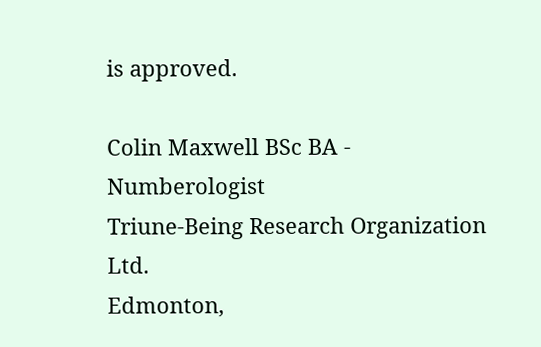is approved.

Colin Maxwell BSc BA - Numberologist
Triune-Being Research Organization Ltd.
Edmonton,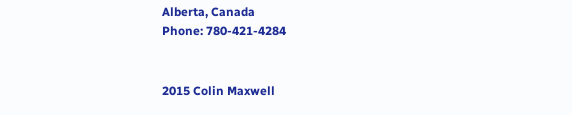Alberta, Canada
Phone: 780-421-4284


2015 Colin Maxwell